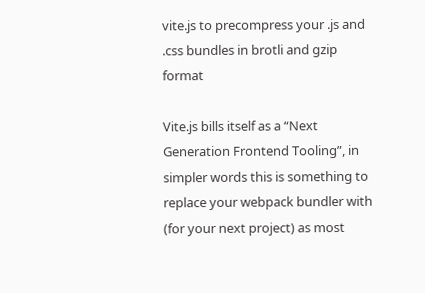vite.js to precompress your .js and .css bundles in brotli and gzip format

Vite.js bills itself as a “Next Generation Frontend Tooling”, in simpler words this is something to replace your webpack bundler with (for your next project) as most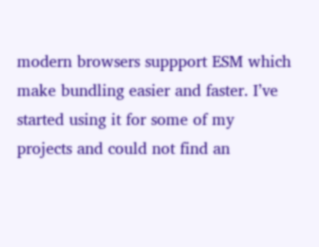modern browsers suppport ESM which make bundling easier and faster. I’ve started using it for some of my projects and could not find an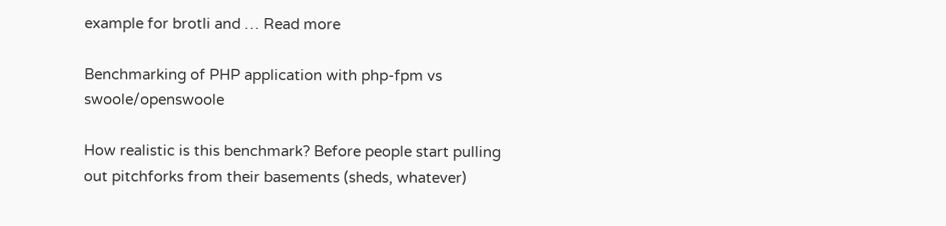example for brotli and … Read more

Benchmarking of PHP application with php-fpm vs swoole/openswoole

How realistic is this benchmark? Before people start pulling out pitchforks from their basements (sheds, whatever)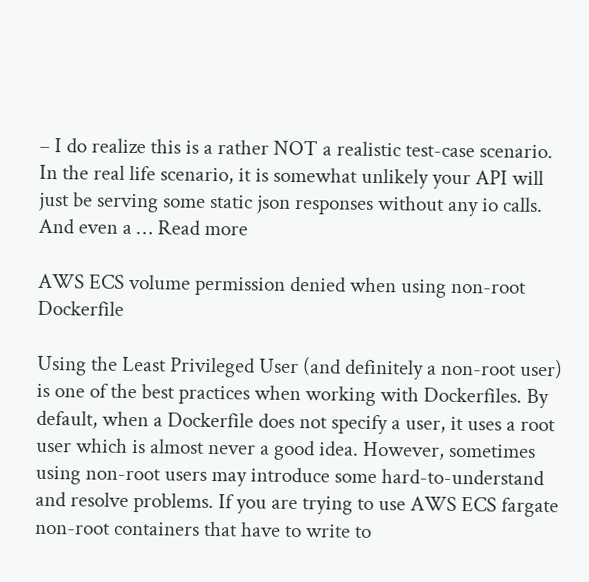– I do realize this is a rather NOT a realistic test-case scenario. In the real life scenario, it is somewhat unlikely your API will just be serving some static json responses without any io calls. And even a … Read more

AWS ECS volume permission denied when using non-root Dockerfile

Using the Least Privileged User (and definitely a non-root user) is one of the best practices when working with Dockerfiles. By default, when a Dockerfile does not specify a user, it uses a root user which is almost never a good idea. However, sometimes using non-root users may introduce some hard-to-understand and resolve problems. If you are trying to use AWS ECS fargate non-root containers that have to write to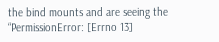the bind mounts and are seeing the “PermissionError: [Errno 13]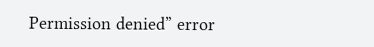Permission denied” error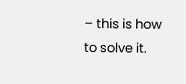– this is how to solve it.